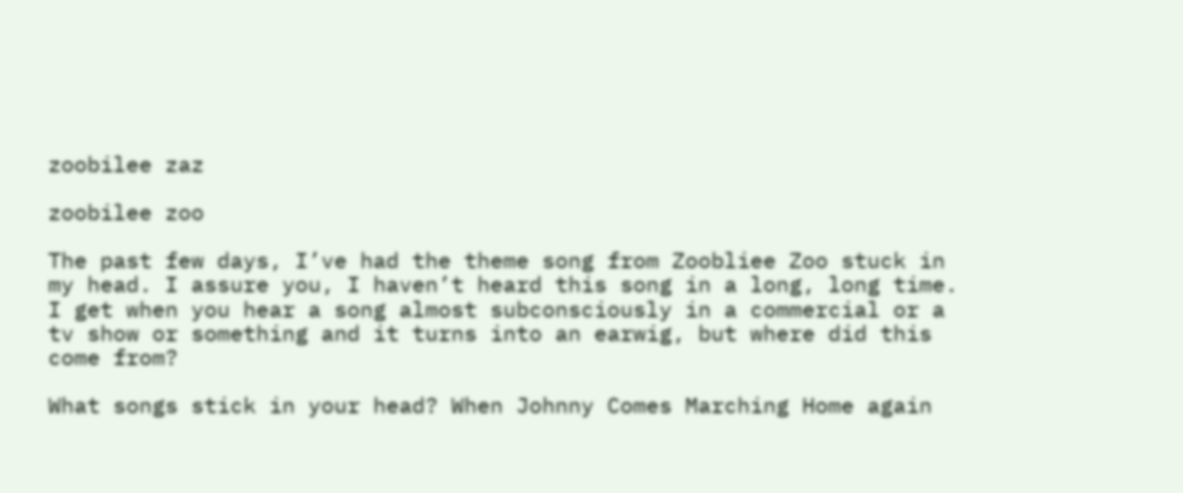zoobilee zaz

zoobilee zoo

The past few days, I’ve had the theme song from Zoobliee Zoo stuck in my head. I assure you, I haven’t heard this song in a long, long time. I get when you hear a song almost subconsciously in a commercial or a tv show or something and it turns into an earwig, but where did this come from?

What songs stick in your head? When Johnny Comes Marching Home again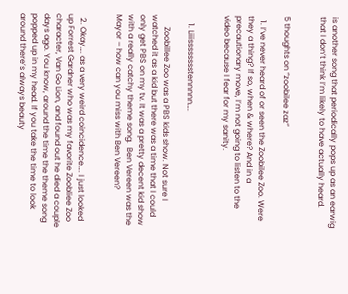is another song that periodically pops up as an earwig that I don’t think I’m likely to have actually heard.


5 thoughts on “zoobilee zaz”

  1. I’ve never heard of or seen the Zoobilee Zoo. Were they a thing? If so, when & where? And in a precautionary move, I’m not going to listen to the video because I fear for my sanity.


    1. Liiisssssssstennnnn….

      Zoobillee Zoo was a PBS kids show. Not sure I watched it as a kid but there was a time that I could only get PBS on my tv. It was a pretty decent kid show with a really catchy theme song.  Ben Vereen was the Mayor – how can you miss with Ben Vereen?


  2. Okay…. as a very weird coincidence…. I just looked up Forrest Gardner who was my favorite Zoobliee Zoo character, Van Go Lion, and found out he died a couple days ago. You know, around the time the theme song popped up in my head. If you take the time to look around there’s always beauty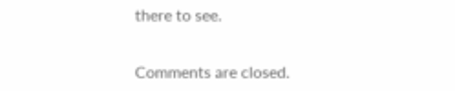there to see.


Comments are closed.